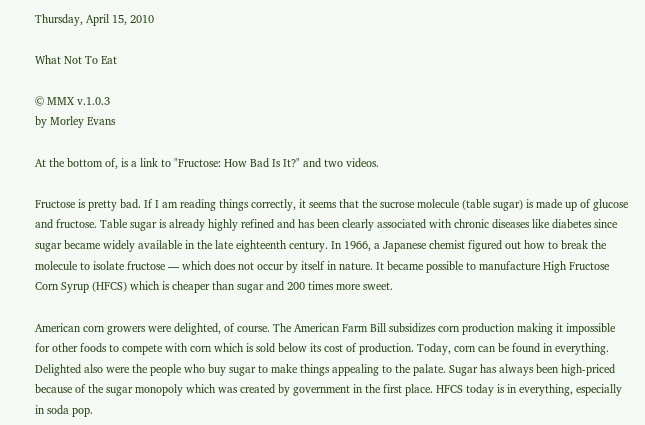Thursday, April 15, 2010

What Not To Eat

© MMX v.1.0.3
by Morley Evans

At the bottom of, is a link to "Fructose: How Bad Is It?" and two videos.

Fructose is pretty bad. If I am reading things correctly, it seems that the sucrose molecule (table sugar) is made up of glucose and fructose. Table sugar is already highly refined and has been clearly associated with chronic diseases like diabetes since sugar became widely available in the late eighteenth century. In 1966, a Japanese chemist figured out how to break the molecule to isolate fructose — which does not occur by itself in nature. It became possible to manufacture High Fructose Corn Syrup (HFCS) which is cheaper than sugar and 200 times more sweet.

American corn growers were delighted, of course. The American Farm Bill subsidizes corn production making it impossible for other foods to compete with corn which is sold below its cost of production. Today, corn can be found in everything. Delighted also were the people who buy sugar to make things appealing to the palate. Sugar has always been high-priced because of the sugar monopoly which was created by government in the first place. HFCS today is in everything, especially in soda pop.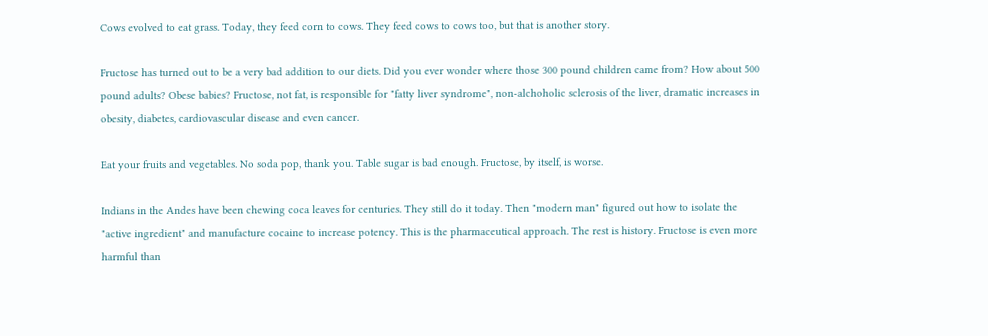Cows evolved to eat grass. Today, they feed corn to cows. They feed cows to cows too, but that is another story.

Fructose has turned out to be a very bad addition to our diets. Did you ever wonder where those 300 pound children came from? How about 500 pound adults? Obese babies? Fructose, not fat, is responsible for "fatty liver syndrome", non-alchoholic sclerosis of the liver, dramatic increases in obesity, diabetes, cardiovascular disease and even cancer.

Eat your fruits and vegetables. No soda pop, thank you. Table sugar is bad enough. Fructose, by itself, is worse.

Indians in the Andes have been chewing coca leaves for centuries. They still do it today. Then "modern man" figured out how to isolate the "active ingredient" and manufacture cocaine to increase potency. This is the pharmaceutical approach. The rest is history. Fructose is even more harmful than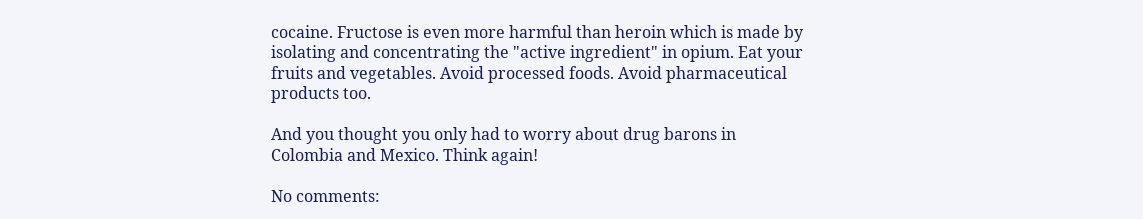cocaine. Fructose is even more harmful than heroin which is made by isolating and concentrating the "active ingredient" in opium. Eat your fruits and vegetables. Avoid processed foods. Avoid pharmaceutical products too.

And you thought you only had to worry about drug barons in Colombia and Mexico. Think again!

No comments: